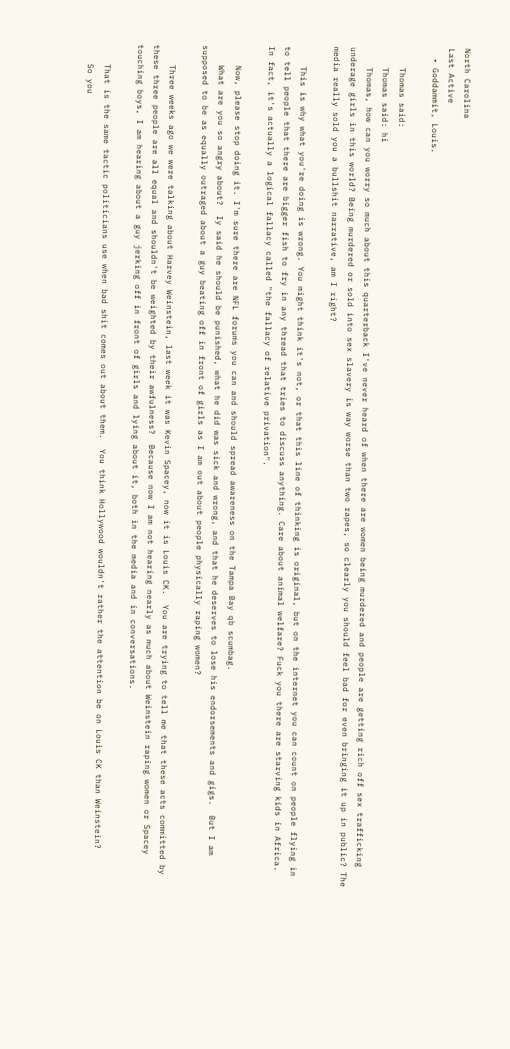North Carolina
Last Active
  • Goddammit, Louis.

    Thomas said:
    Thomas said: hi
    Thomas, how can you worry so much about this quarterback I've never heard of when there are women being murdered and people are getting rich off sex trafficking underage girls in this world? Being murdered or sold into sex slavery is way worse than two rapes, so clearly you should feel bad for even bringing it up in public? The media really sold you a bullshit narrative, am I right?

    This is why what you're doing is wrong. You might think it's not, or that this line of thinking is original, but on the internet you can count on people flying in to tell people that there are bigger fish to fry in any thread that tries to discuss anything. Care about animal welfare? Fuck you there are starving kids in Africa.  In fact, it's actually a logical fallacy called "the fallacy of relative privation".

    Now, please stop doing it. I'm sure there are NFL forums you can and should spread awareness on the Tampa Bay qb scumbag.
    What are you so angry about?  Iy said he should be punished, what he did was sick and wrong, and that he deserves to lose his endorsements and gigs.  But I am supposed to be as equally outraged about a guy beating off in front of girls as I am out about people physically raping women?

    Three weeks ago we were talking about Harvey Weinstein, last week it was Kevin Spacey, now it is Louis CK.  You are trying to tell me that these acts committed by these three people are all equal and shouldn't be weighted by their awfulness?  Because now I am not hearing nearly as much about Weinstein raping women or Spacey touching boys, I am hearing about a guy jerking off in front of girls and lying about it, both in the media and in conversations.

    That is the same tactic politicians use when bad shit comes out about them.  You think Hollywood wouldn't rather the attention be on Louis CK than Weinstein?
    So you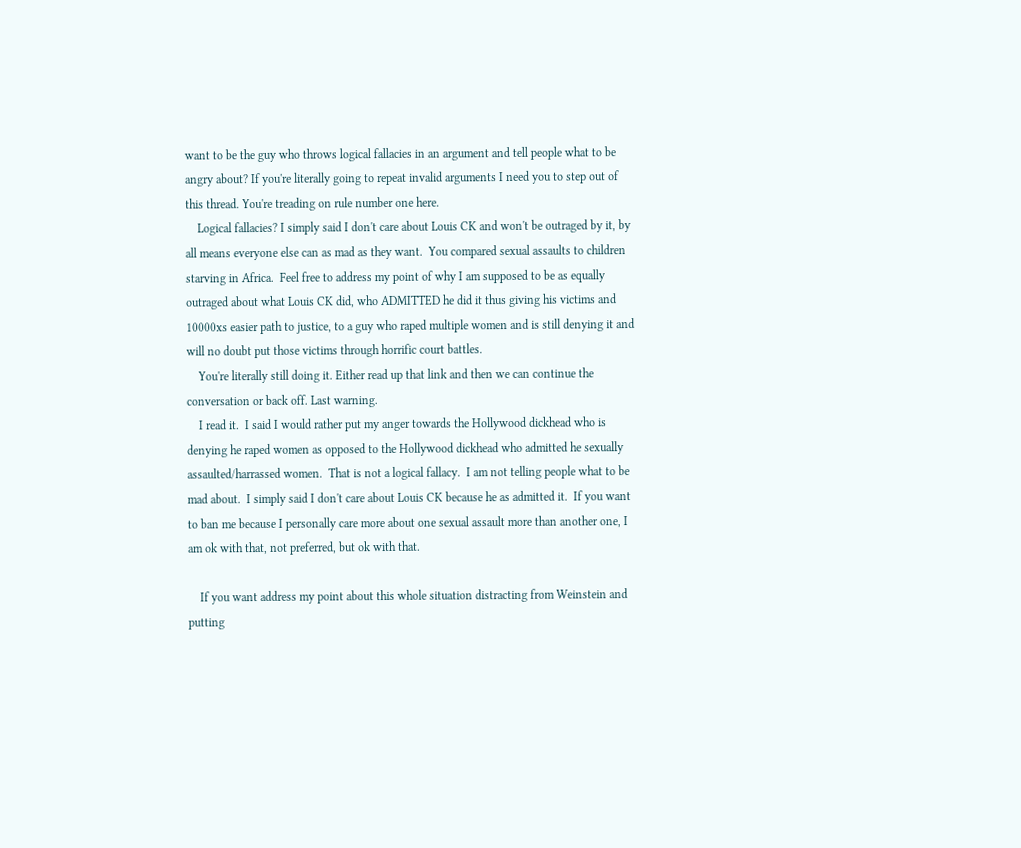want to be the guy who throws logical fallacies in an argument and tell people what to be angry about? If you're literally going to repeat invalid arguments I need you to step out of this thread. You're treading on rule number one here.
    Logical fallacies? I simply said I don't care about Louis CK and won't be outraged by it, by all means everyone else can as mad as they want.  You compared sexual assaults to children starving in Africa.  Feel free to address my point of why I am supposed to be as equally outraged about what Louis CK did, who ADMITTED he did it thus giving his victims and 10000xs easier path to justice, to a guy who raped multiple women and is still denying it and will no doubt put those victims through horrific court battles.
    You're literally still doing it. Either read up that link and then we can continue the conversation or back off. Last warning.
    I read it.  I said I would rather put my anger towards the Hollywood dickhead who is denying he raped women as opposed to the Hollywood dickhead who admitted he sexually assaulted/harrassed women.  That is not a logical fallacy.  I am not telling people what to be mad about.  I simply said I don't care about Louis CK because he as admitted it.  If you want to ban me because I personally care more about one sexual assault more than another one, I am ok with that, not preferred, but ok with that.

    If you want address my point about this whole situation distracting from Weinstein and putting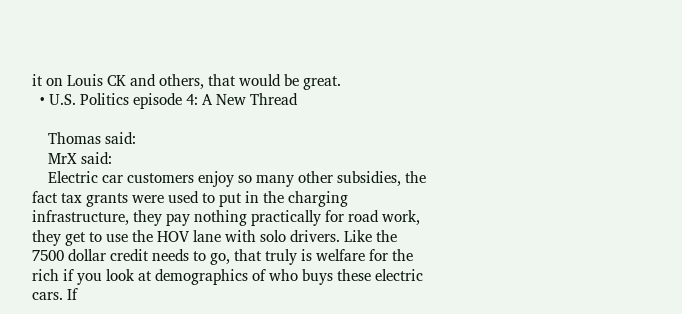it on Louis CK and others, that would be great.
  • U.S. Politics episode 4: A New Thread

    Thomas said:
    MrX said:
    Electric car customers enjoy so many other subsidies, the fact tax grants were used to put in the charging infrastructure, they pay nothing practically for road work, they get to use the HOV lane with solo drivers. Like the 7500 dollar credit needs to go, that truly is welfare for the rich if you look at demographics of who buys these electric cars. If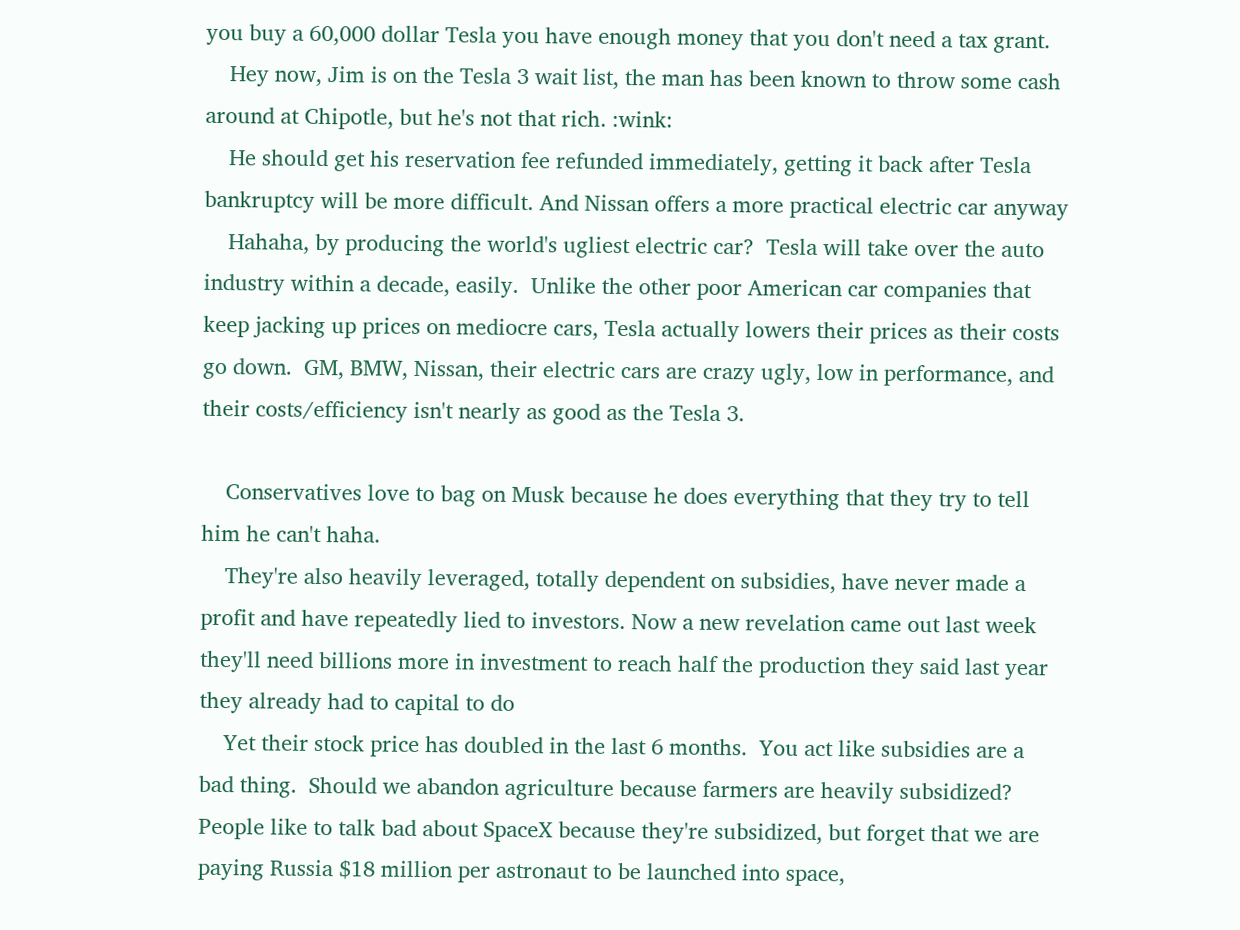you buy a 60,000 dollar Tesla you have enough money that you don't need a tax grant.
    Hey now, Jim is on the Tesla 3 wait list, the man has been known to throw some cash around at Chipotle, but he's not that rich. :wink:
    He should get his reservation fee refunded immediately, getting it back after Tesla bankruptcy will be more difficult. And Nissan offers a more practical electric car anyway
    Hahaha, by producing the world's ugliest electric car?  Tesla will take over the auto industry within a decade, easily.  Unlike the other poor American car companies that keep jacking up prices on mediocre cars, Tesla actually lowers their prices as their costs go down.  GM, BMW, Nissan, their electric cars are crazy ugly, low in performance, and their costs/efficiency isn't nearly as good as the Tesla 3.

    Conservatives love to bag on Musk because he does everything that they try to tell him he can't haha.
    They're also heavily leveraged, totally dependent on subsidies, have never made a profit and have repeatedly lied to investors. Now a new revelation came out last week they'll need billions more in investment to reach half the production they said last year they already had to capital to do
    Yet their stock price has doubled in the last 6 months.  You act like subsidies are a bad thing.  Should we abandon agriculture because farmers are heavily subsidized?  People like to talk bad about SpaceX because they're subsidized, but forget that we are paying Russia $18 million per astronaut to be launched into space,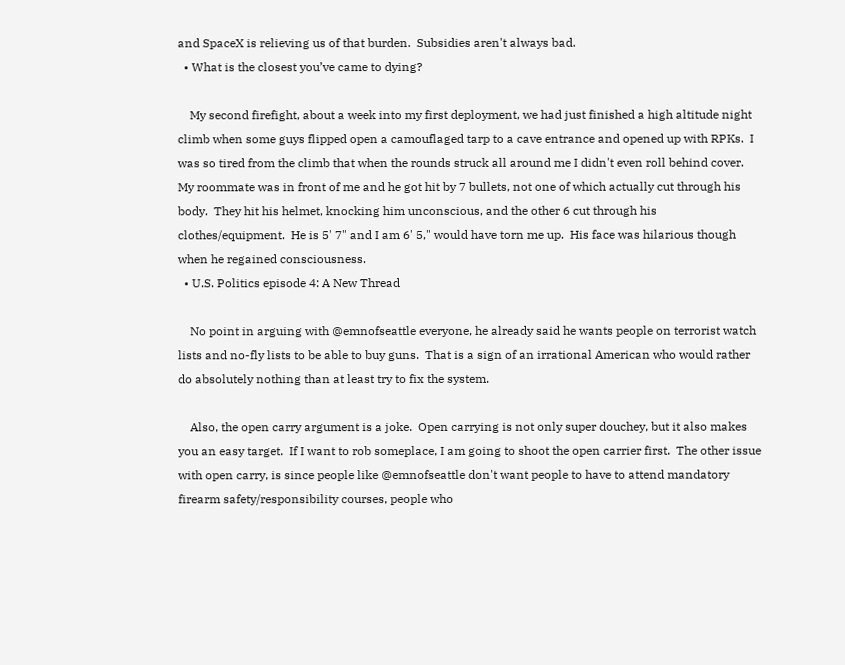and SpaceX is relieving us of that burden.  Subsidies aren't always bad.
  • What is the closest you’ve came to dying?

    My second firefight, about a week into my first deployment, we had just finished a high altitude night climb when some guys flipped open a camouflaged tarp to a cave entrance and opened up with RPKs.  I was so tired from the climb that when the rounds struck all around me I didn't even roll behind cover.  My roommate was in front of me and he got hit by 7 bullets, not one of which actually cut through his body.  They hit his helmet, knocking him unconscious, and the other 6 cut through his clothes/equipment.  He is 5' 7" and I am 6' 5," would have torn me up.  His face was hilarious though when he regained consciousness.
  • U.S. Politics episode 4: A New Thread

    No point in arguing with @emnofseattle everyone, he already said he wants people on terrorist watch lists and no-fly lists to be able to buy guns.  That is a sign of an irrational American who would rather do absolutely nothing than at least try to fix the system.

    Also, the open carry argument is a joke.  Open carrying is not only super douchey, but it also makes you an easy target.  If I want to rob someplace, I am going to shoot the open carrier first.  The other issue with open carry, is since people like @emnofseattle don't want people to have to attend mandatory firearm safety/responsibility courses, people who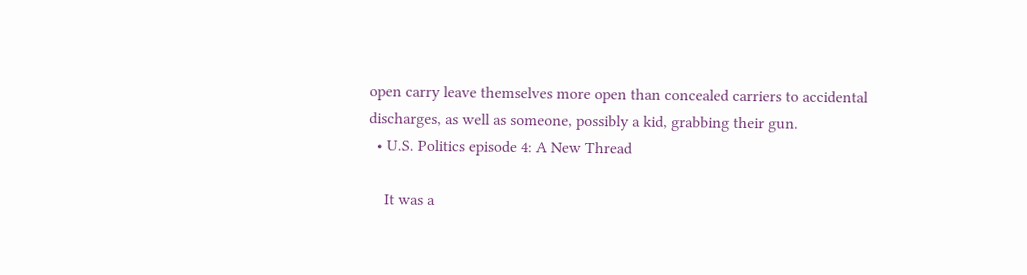open carry leave themselves more open than concealed carriers to accidental discharges, as well as someone, possibly a kid, grabbing their gun.
  • U.S. Politics episode 4: A New Thread

    It was a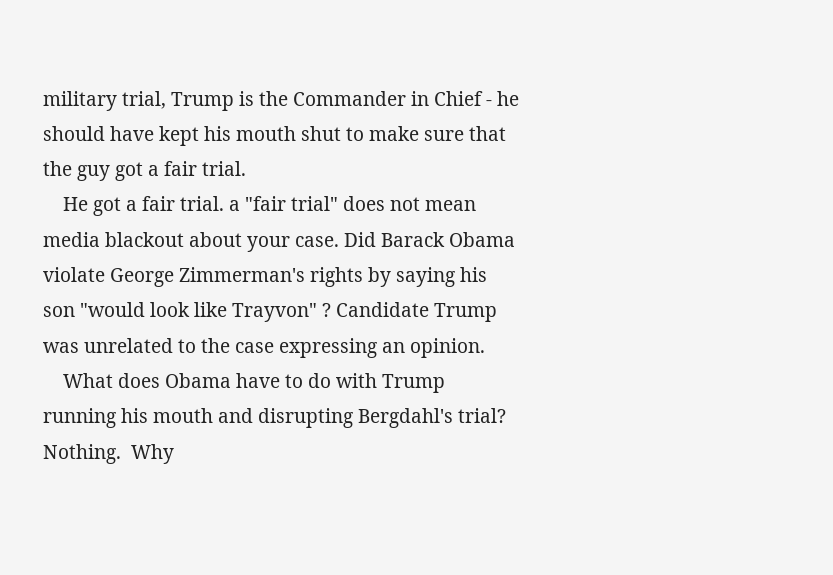military trial, Trump is the Commander in Chief - he should have kept his mouth shut to make sure that the guy got a fair trial.
    He got a fair trial. a "fair trial" does not mean media blackout about your case. Did Barack Obama violate George Zimmerman's rights by saying his son "would look like Trayvon" ? Candidate Trump was unrelated to the case expressing an opinion.
    What does Obama have to do with Trump running his mouth and disrupting Bergdahl's trial?  Nothing.  Why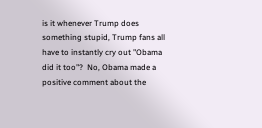is it whenever Trump does something stupid, Trump fans all have to instantly cry out "Obama did it too"?  No, Obama made a positive comment about the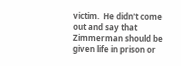victim.  He didn't come out and say that Zimmerman should be given life in prison or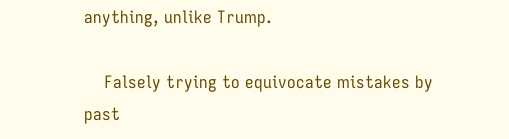anything, unlike Trump.

    Falsely trying to equivocate mistakes by past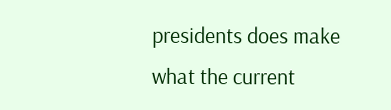presidents does make what the current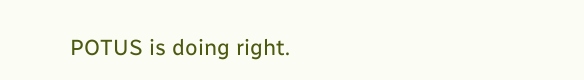POTUS is doing right.